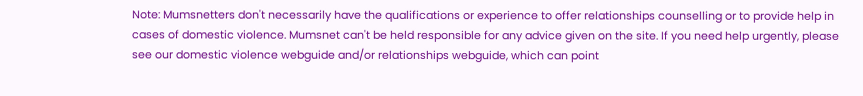Note: Mumsnetters don't necessarily have the qualifications or experience to offer relationships counselling or to provide help in cases of domestic violence. Mumsnet can't be held responsible for any advice given on the site. If you need help urgently, please see our domestic violence webguide and/or relationships webguide, which can point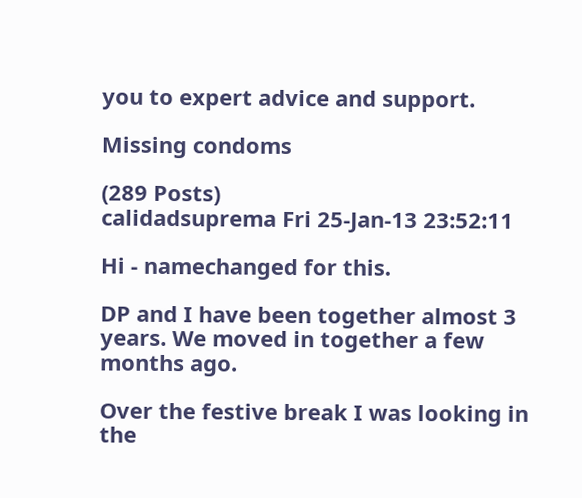you to expert advice and support.

Missing condoms

(289 Posts)
calidadsuprema Fri 25-Jan-13 23:52:11

Hi - namechanged for this.

DP and I have been together almost 3 years. We moved in together a few months ago.

Over the festive break I was looking in the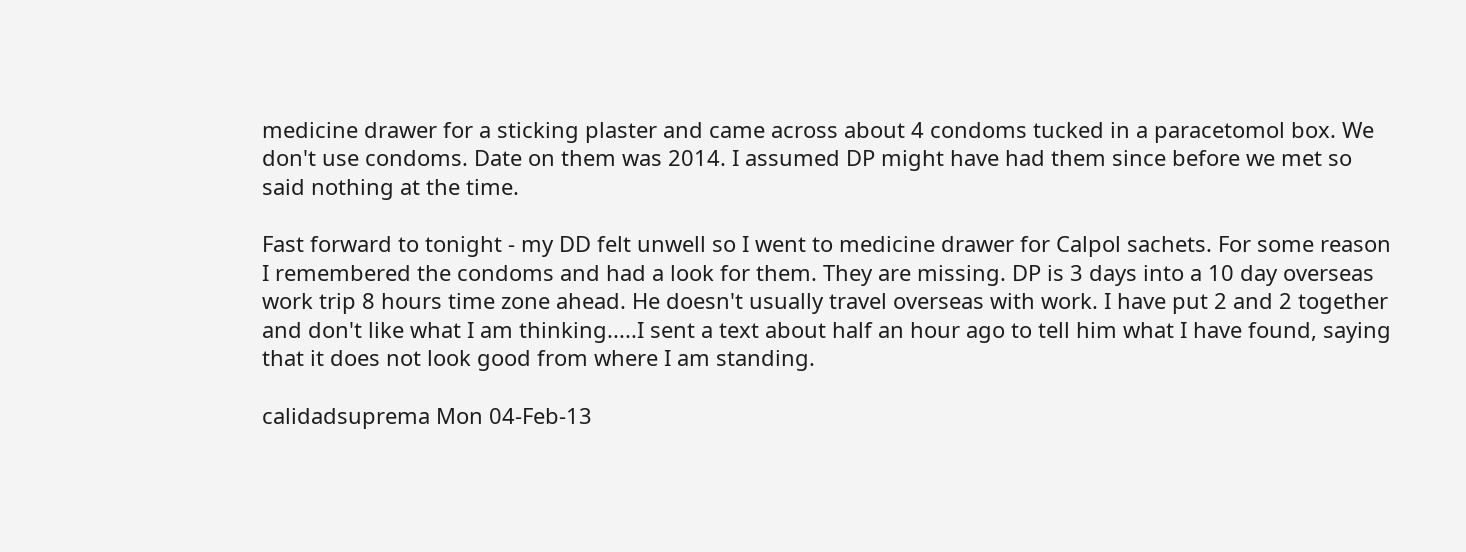medicine drawer for a sticking plaster and came across about 4 condoms tucked in a paracetomol box. We don't use condoms. Date on them was 2014. I assumed DP might have had them since before we met so said nothing at the time.

Fast forward to tonight - my DD felt unwell so I went to medicine drawer for Calpol sachets. For some reason I remembered the condoms and had a look for them. They are missing. DP is 3 days into a 10 day overseas work trip 8 hours time zone ahead. He doesn't usually travel overseas with work. I have put 2 and 2 together and don't like what I am thinking.....I sent a text about half an hour ago to tell him what I have found, saying that it does not look good from where I am standing.

calidadsuprema Mon 04-Feb-13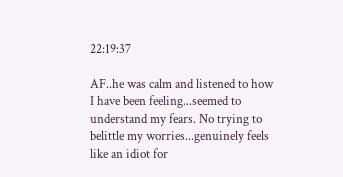22:19:37

AF..he was calm and listened to how I have been feeling...seemed to understand my fears. No trying to belittle my worries...genuinely feels like an idiot for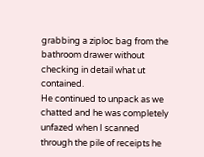grabbing a ziploc bag from the bathroom drawer without checking in detail what ut contained.
He continued to unpack as we chatted and he was completely unfazed when I scanned through the pile of receipts he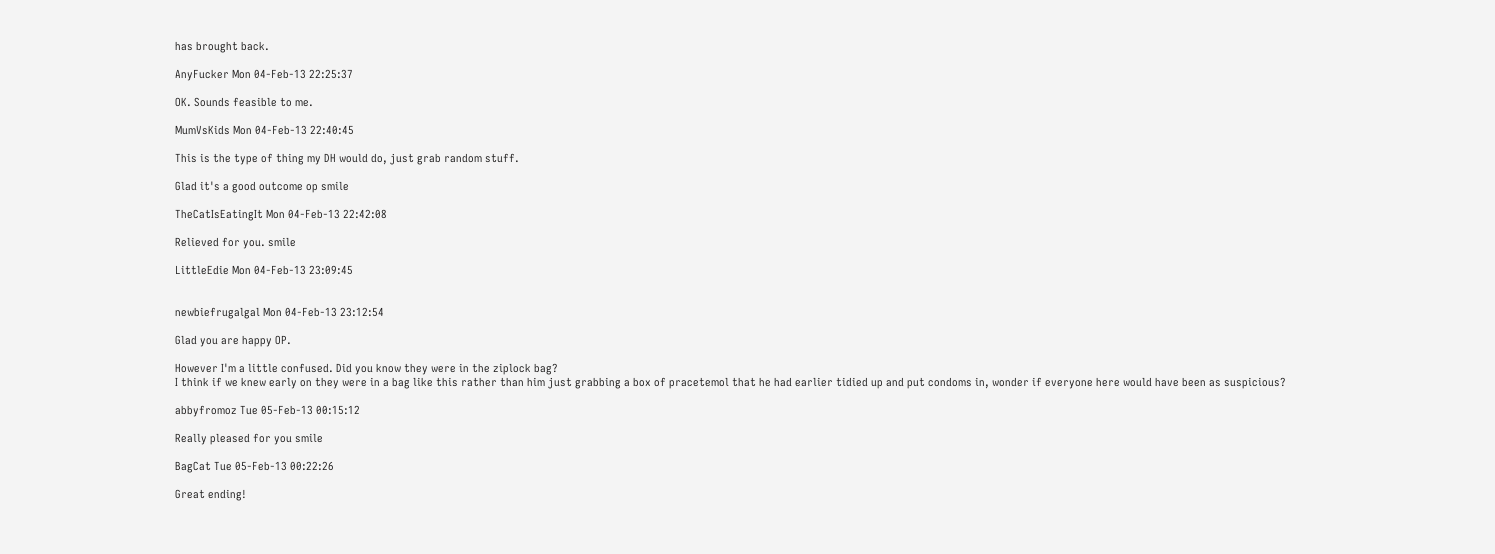has brought back.

AnyFucker Mon 04-Feb-13 22:25:37

OK. Sounds feasible to me.

MumVsKids Mon 04-Feb-13 22:40:45

This is the type of thing my DH would do, just grab random stuff.

Glad it's a good outcome op smile

TheCatIsEatingIt Mon 04-Feb-13 22:42:08

Relieved for you. smile

LittleEdie Mon 04-Feb-13 23:09:45


newbiefrugalgal Mon 04-Feb-13 23:12:54

Glad you are happy OP.

However I'm a little confused. Did you know they were in the ziplock bag?
I think if we knew early on they were in a bag like this rather than him just grabbing a box of pracetemol that he had earlier tidied up and put condoms in, wonder if everyone here would have been as suspicious?

abbyfromoz Tue 05-Feb-13 00:15:12

Really pleased for you smile

BagCat Tue 05-Feb-13 00:22:26

Great ending!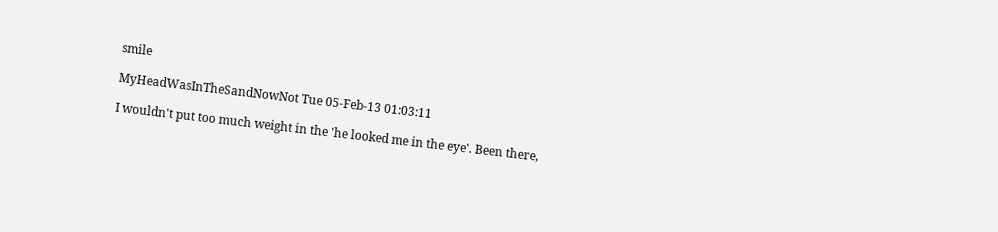smile

MyHeadWasInTheSandNowNot Tue 05-Feb-13 01:03:11

I wouldn't put too much weight in the 'he looked me in the eye'. Been there,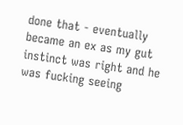done that - eventually became an ex as my gut instinct was right and he was fucking seeing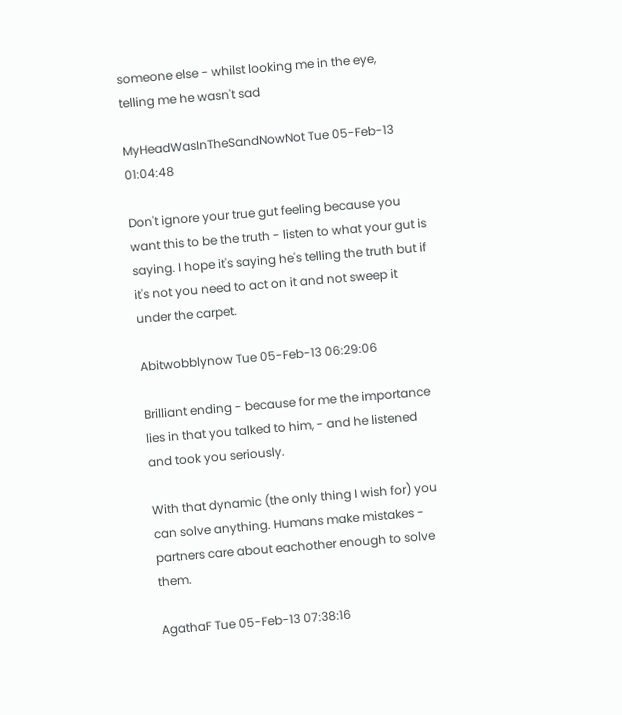someone else - whilst looking me in the eye, telling me he wasn't sad

MyHeadWasInTheSandNowNot Tue 05-Feb-13 01:04:48

Don't ignore your true gut feeling because you want this to be the truth - listen to what your gut is saying. I hope it's saying he's telling the truth but if it's not you need to act on it and not sweep it under the carpet.

Abitwobblynow Tue 05-Feb-13 06:29:06

Brilliant ending - because for me the importance lies in that you talked to him, - and he listened and took you seriously.

With that dynamic (the only thing I wish for) you can solve anything. Humans make mistakes - partners care about eachother enough to solve them.

AgathaF Tue 05-Feb-13 07:38:16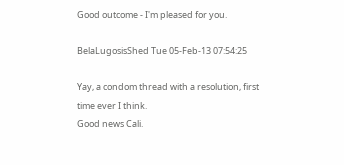Good outcome - I'm pleased for you.

BelaLugosisShed Tue 05-Feb-13 07:54:25

Yay, a condom thread with a resolution, first time ever I think.
Good news Cali.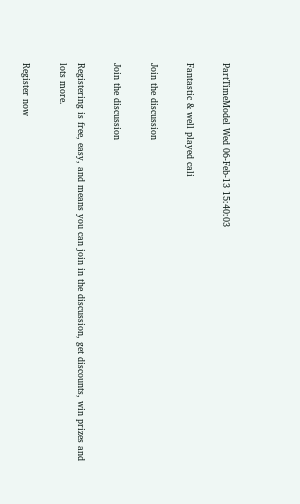PartTimeModel Wed 06-Feb-13 15:40:03

Fantastic & well played cali

Join the discussion

Join the discussion

Registering is free, easy, and means you can join in the discussion, get discounts, win prizes and lots more.

Register now